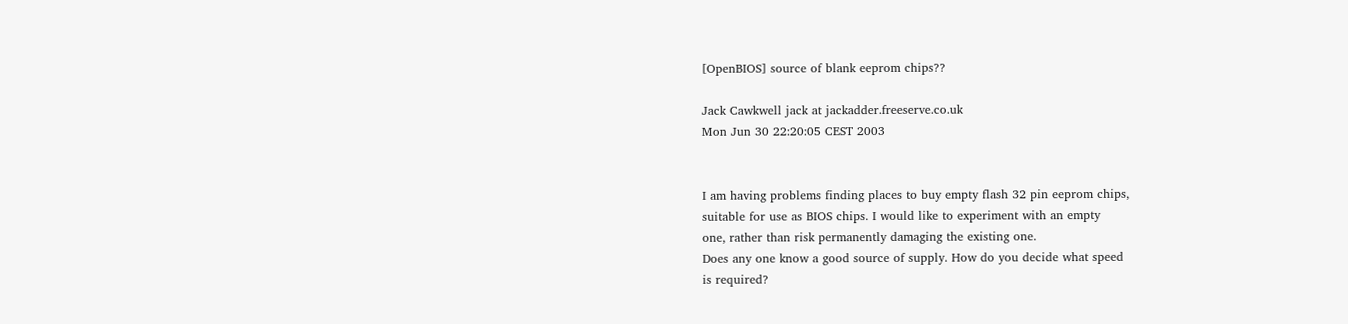[OpenBIOS] source of blank eeprom chips??

Jack Cawkwell jack at jackadder.freeserve.co.uk
Mon Jun 30 22:20:05 CEST 2003


I am having problems finding places to buy empty flash 32 pin eeprom chips,
suitable for use as BIOS chips. I would like to experiment with an empty
one, rather than risk permanently damaging the existing one.
Does any one know a good source of supply. How do you decide what speed
is required?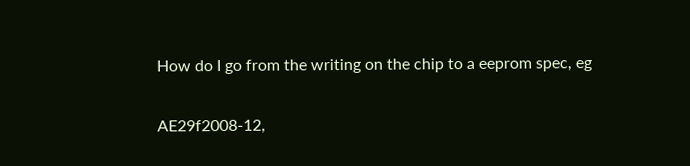How do I go from the writing on the chip to a eeprom spec, eg

AE29f2008-12,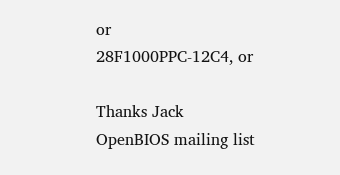or
28F1000PPC-12C4, or

Thanks Jack
OpenBIOS mailing list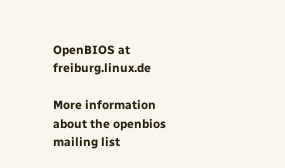OpenBIOS at freiburg.linux.de

More information about the openbios mailing list